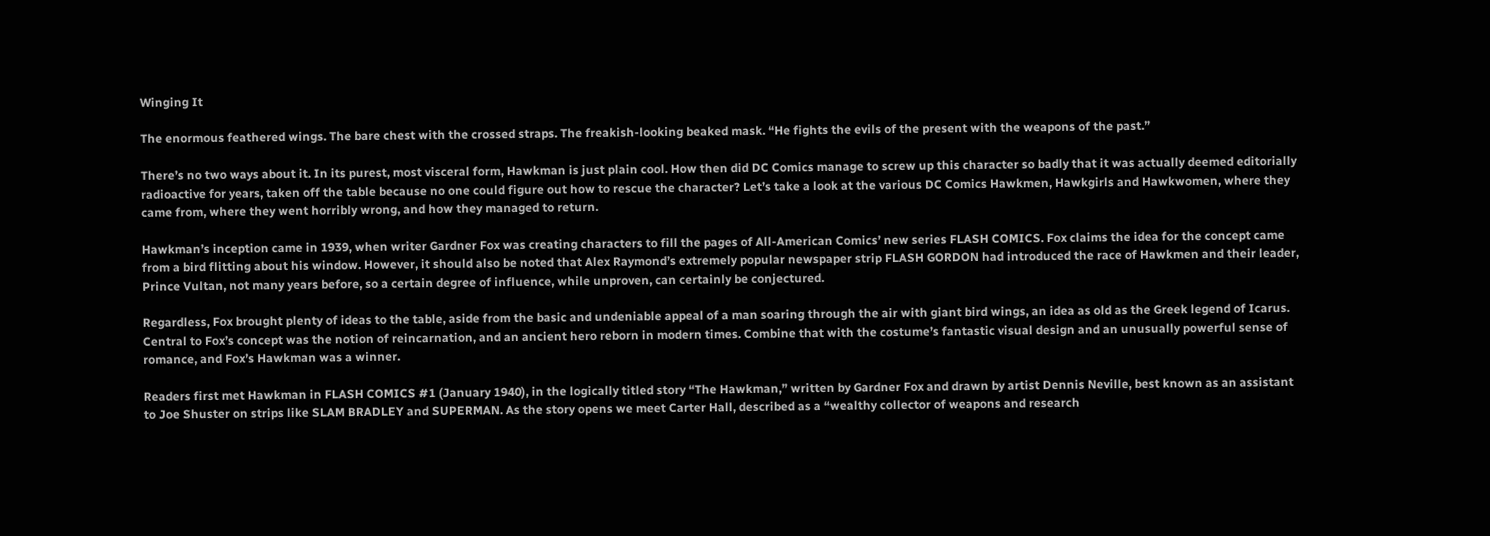Winging It

The enormous feathered wings. The bare chest with the crossed straps. The freakish-looking beaked mask. “He fights the evils of the present with the weapons of the past.”

There’s no two ways about it. In its purest, most visceral form, Hawkman is just plain cool. How then did DC Comics manage to screw up this character so badly that it was actually deemed editorially radioactive for years, taken off the table because no one could figure out how to rescue the character? Let’s take a look at the various DC Comics Hawkmen, Hawkgirls and Hawkwomen, where they came from, where they went horribly wrong, and how they managed to return.

Hawkman’s inception came in 1939, when writer Gardner Fox was creating characters to fill the pages of All-American Comics’ new series FLASH COMICS. Fox claims the idea for the concept came from a bird flitting about his window. However, it should also be noted that Alex Raymond’s extremely popular newspaper strip FLASH GORDON had introduced the race of Hawkmen and their leader, Prince Vultan, not many years before, so a certain degree of influence, while unproven, can certainly be conjectured.

Regardless, Fox brought plenty of ideas to the table, aside from the basic and undeniable appeal of a man soaring through the air with giant bird wings, an idea as old as the Greek legend of Icarus. Central to Fox’s concept was the notion of reincarnation, and an ancient hero reborn in modern times. Combine that with the costume’s fantastic visual design and an unusually powerful sense of romance, and Fox’s Hawkman was a winner.

Readers first met Hawkman in FLASH COMICS #1 (January 1940), in the logically titled story “The Hawkman,” written by Gardner Fox and drawn by artist Dennis Neville, best known as an assistant to Joe Shuster on strips like SLAM BRADLEY and SUPERMAN. As the story opens we meet Carter Hall, described as a “wealthy collector of weapons and research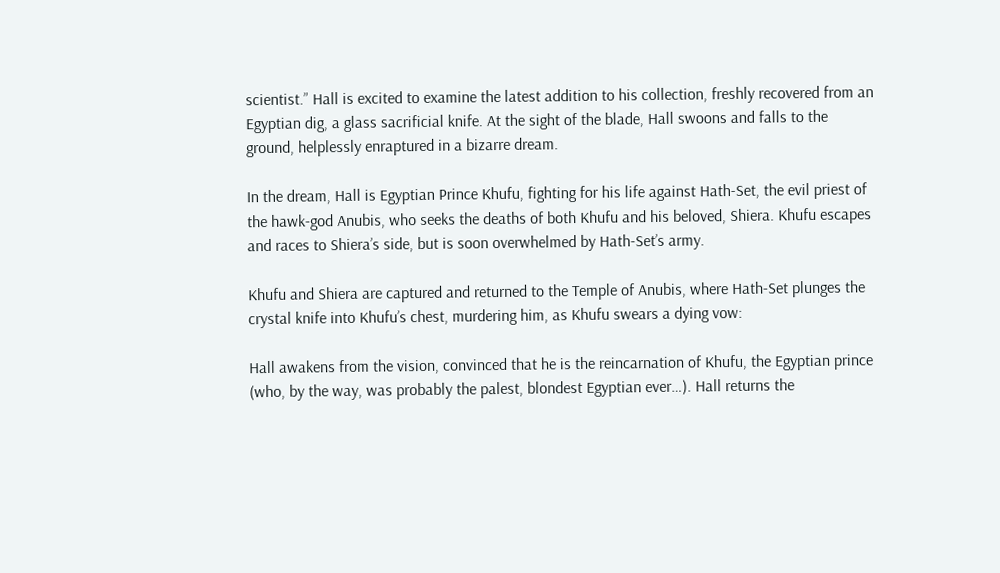scientist.” Hall is excited to examine the latest addition to his collection, freshly recovered from an Egyptian dig, a glass sacrificial knife. At the sight of the blade, Hall swoons and falls to the ground, helplessly enraptured in a bizarre dream.

In the dream, Hall is Egyptian Prince Khufu, fighting for his life against Hath-Set, the evil priest of the hawk-god Anubis, who seeks the deaths of both Khufu and his beloved, Shiera. Khufu escapes and races to Shiera’s side, but is soon overwhelmed by Hath-Set’s army.

Khufu and Shiera are captured and returned to the Temple of Anubis, where Hath-Set plunges the crystal knife into Khufu’s chest, murdering him, as Khufu swears a dying vow:

Hall awakens from the vision, convinced that he is the reincarnation of Khufu, the Egyptian prince (who, by the way, was probably the palest, blondest Egyptian ever…). Hall returns the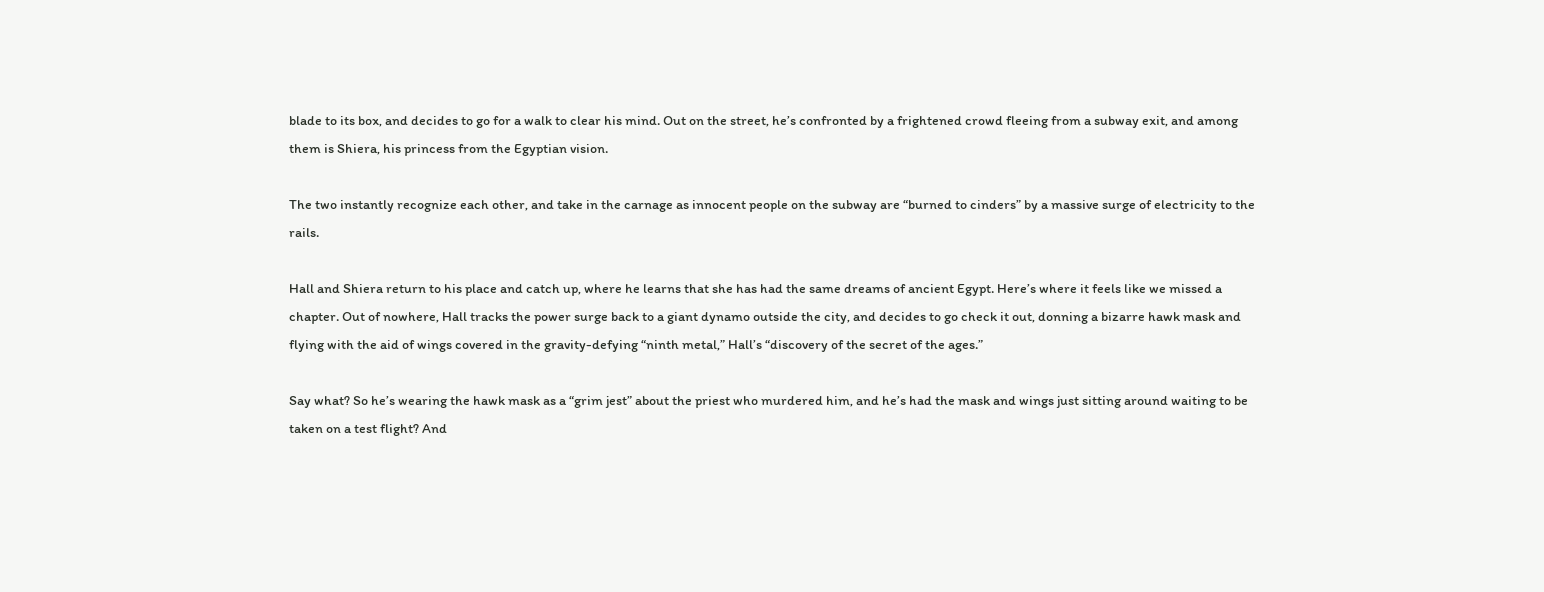blade to its box, and decides to go for a walk to clear his mind. Out on the street, he’s confronted by a frightened crowd fleeing from a subway exit, and among them is Shiera, his princess from the Egyptian vision.

The two instantly recognize each other, and take in the carnage as innocent people on the subway are “burned to cinders” by a massive surge of electricity to the rails.

Hall and Shiera return to his place and catch up, where he learns that she has had the same dreams of ancient Egypt. Here’s where it feels like we missed a chapter. Out of nowhere, Hall tracks the power surge back to a giant dynamo outside the city, and decides to go check it out, donning a bizarre hawk mask and flying with the aid of wings covered in the gravity-defying “ninth metal,” Hall’s “discovery of the secret of the ages.”

Say what? So he’s wearing the hawk mask as a “grim jest” about the priest who murdered him, and he’s had the mask and wings just sitting around waiting to be taken on a test flight? And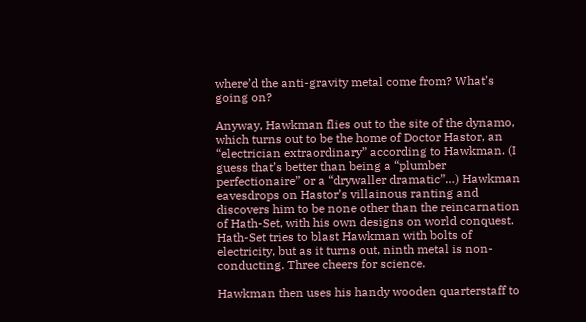where’d the anti-gravity metal come from? What’s going on?

Anyway, Hawkman flies out to the site of the dynamo, which turns out to be the home of Doctor Hastor, an “electrician extraordinary” according to Hawkman. (I guess that’s better than being a “plumber perfectionaire” or a “drywaller dramatic”…) Hawkman eavesdrops on Hastor’s villainous ranting and discovers him to be none other than the reincarnation of Hath-Set, with his own designs on world conquest. Hath-Set tries to blast Hawkman with bolts of electricity, but as it turns out, ninth metal is non-conducting. Three cheers for science.

Hawkman then uses his handy wooden quarterstaff to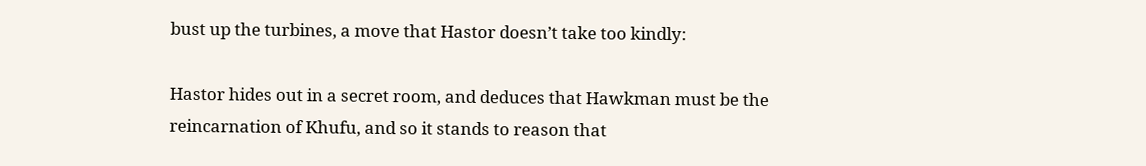bust up the turbines, a move that Hastor doesn’t take too kindly:

Hastor hides out in a secret room, and deduces that Hawkman must be the reincarnation of Khufu, and so it stands to reason that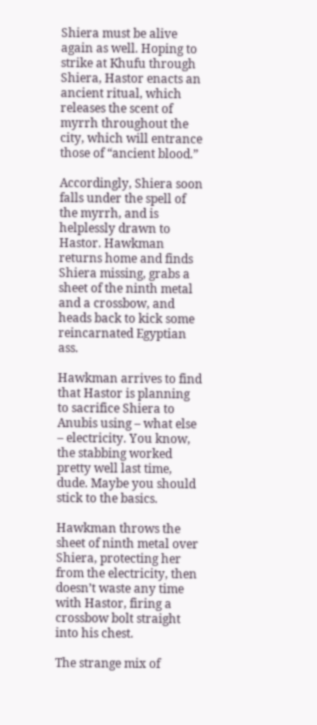Shiera must be alive again as well. Hoping to strike at Khufu through Shiera, Hastor enacts an ancient ritual, which releases the scent of myrrh throughout the city, which will entrance those of “ancient blood.”

Accordingly, Shiera soon falls under the spell of the myrrh, and is helplessly drawn to Hastor. Hawkman returns home and finds Shiera missing, grabs a sheet of the ninth metal and a crossbow, and heads back to kick some reincarnated Egyptian ass.

Hawkman arrives to find that Hastor is planning to sacrifice Shiera to Anubis using – what else – electricity. You know, the stabbing worked pretty well last time, dude. Maybe you should stick to the basics.

Hawkman throws the sheet of ninth metal over Shiera, protecting her from the electricity, then doesn’t waste any time with Hastor, firing a crossbow bolt straight into his chest.

The strange mix of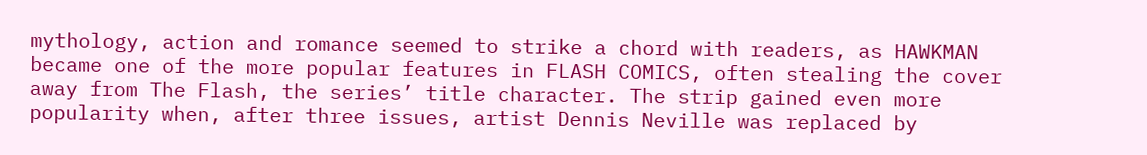mythology, action and romance seemed to strike a chord with readers, as HAWKMAN became one of the more popular features in FLASH COMICS, often stealing the cover away from The Flash, the series’ title character. The strip gained even more popularity when, after three issues, artist Dennis Neville was replaced by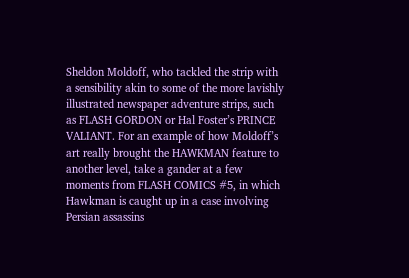Sheldon Moldoff, who tackled the strip with a sensibility akin to some of the more lavishly illustrated newspaper adventure strips, such as FLASH GORDON or Hal Foster’s PRINCE VALIANT. For an example of how Moldoff’s art really brought the HAWKMAN feature to another level, take a gander at a few moments from FLASH COMICS #5, in which Hawkman is caught up in a case involving Persian assassins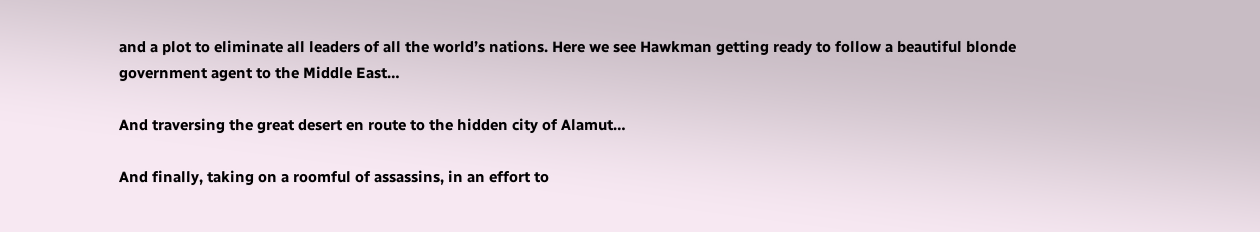and a plot to eliminate all leaders of all the world’s nations. Here we see Hawkman getting ready to follow a beautiful blonde government agent to the Middle East…

And traversing the great desert en route to the hidden city of Alamut…

And finally, taking on a roomful of assassins, in an effort to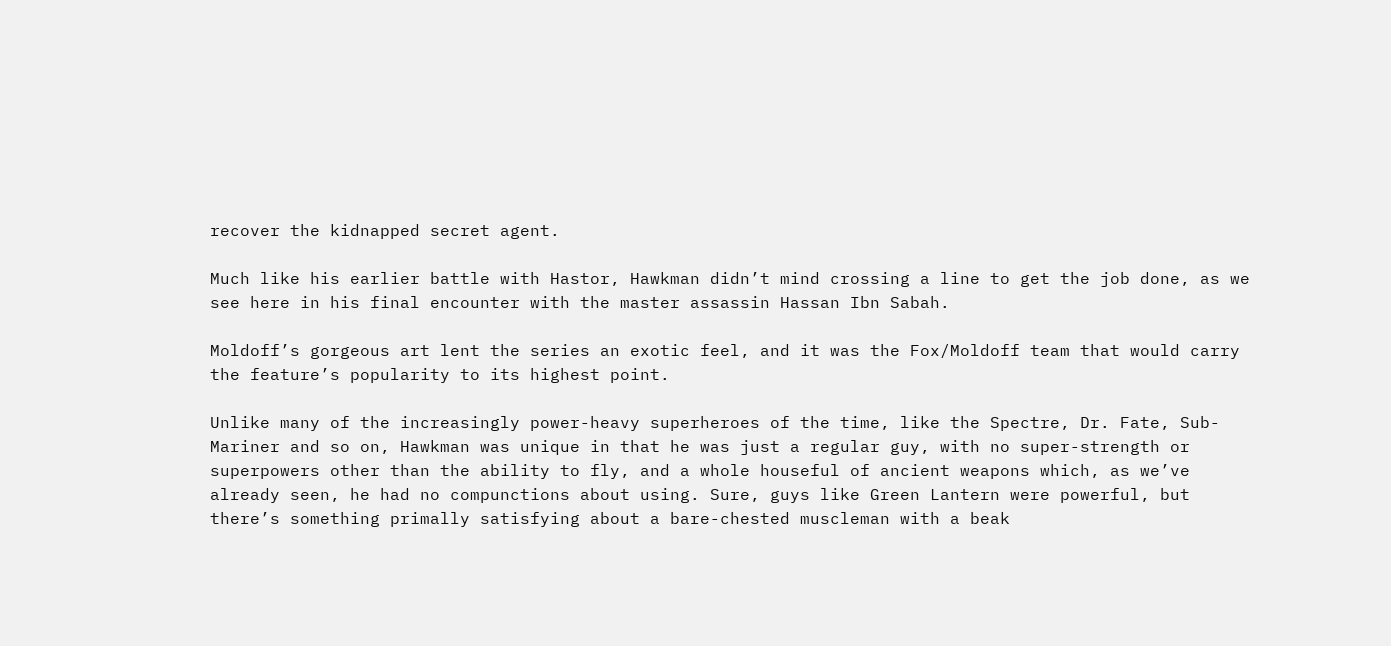recover the kidnapped secret agent.

Much like his earlier battle with Hastor, Hawkman didn’t mind crossing a line to get the job done, as we see here in his final encounter with the master assassin Hassan Ibn Sabah.

Moldoff’s gorgeous art lent the series an exotic feel, and it was the Fox/Moldoff team that would carry the feature’s popularity to its highest point.

Unlike many of the increasingly power-heavy superheroes of the time, like the Spectre, Dr. Fate, Sub-Mariner and so on, Hawkman was unique in that he was just a regular guy, with no super-strength or superpowers other than the ability to fly, and a whole houseful of ancient weapons which, as we’ve already seen, he had no compunctions about using. Sure, guys like Green Lantern were powerful, but there’s something primally satisfying about a bare-chested muscleman with a beak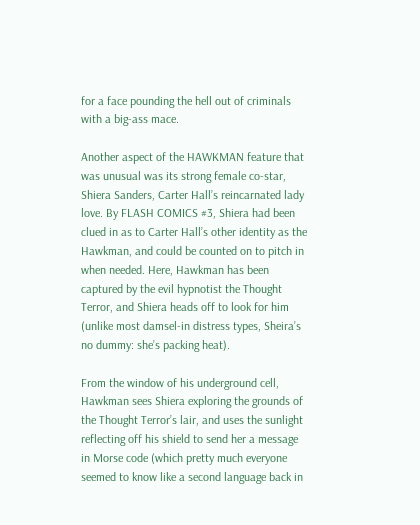for a face pounding the hell out of criminals with a big-ass mace.

Another aspect of the HAWKMAN feature that was unusual was its strong female co-star, Shiera Sanders, Carter Hall’s reincarnated lady love. By FLASH COMICS #3, Shiera had been clued in as to Carter Hall’s other identity as the Hawkman, and could be counted on to pitch in when needed. Here, Hawkman has been captured by the evil hypnotist the Thought Terror, and Shiera heads off to look for him (unlike most damsel-in distress types, Sheira’s no dummy: she’s packing heat).

From the window of his underground cell, Hawkman sees Shiera exploring the grounds of the Thought Terror’s lair, and uses the sunlight reflecting off his shield to send her a message in Morse code (which pretty much everyone seemed to know like a second language back in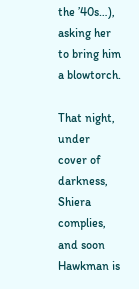the ’40s…), asking her to bring him a blowtorch.

That night, under cover of darkness, Shiera complies, and soon Hawkman is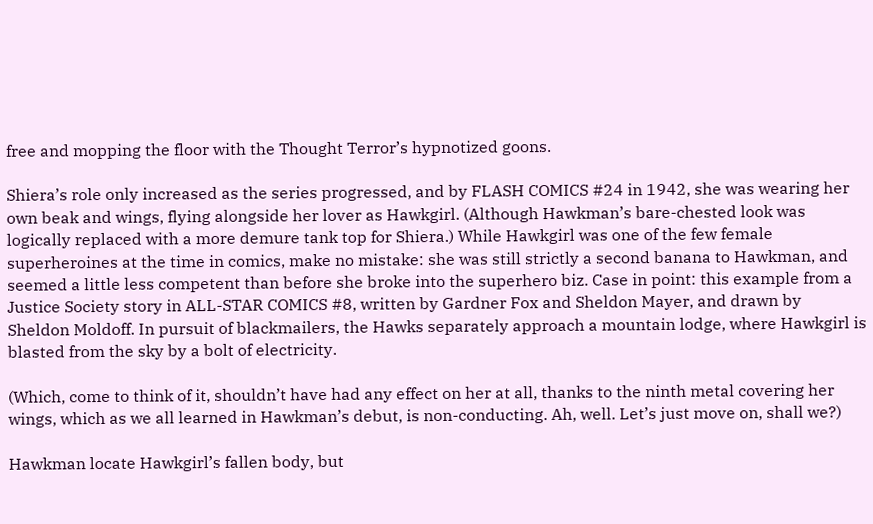free and mopping the floor with the Thought Terror’s hypnotized goons.

Shiera’s role only increased as the series progressed, and by FLASH COMICS #24 in 1942, she was wearing her own beak and wings, flying alongside her lover as Hawkgirl. (Although Hawkman’s bare-chested look was logically replaced with a more demure tank top for Shiera.) While Hawkgirl was one of the few female superheroines at the time in comics, make no mistake: she was still strictly a second banana to Hawkman, and seemed a little less competent than before she broke into the superhero biz. Case in point: this example from a Justice Society story in ALL-STAR COMICS #8, written by Gardner Fox and Sheldon Mayer, and drawn by Sheldon Moldoff. In pursuit of blackmailers, the Hawks separately approach a mountain lodge, where Hawkgirl is blasted from the sky by a bolt of electricity.

(Which, come to think of it, shouldn’t have had any effect on her at all, thanks to the ninth metal covering her wings, which as we all learned in Hawkman’s debut, is non-conducting. Ah, well. Let’s just move on, shall we?)

Hawkman locate Hawkgirl’s fallen body, but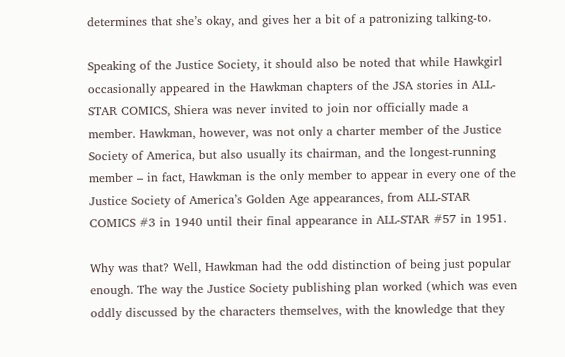determines that she’s okay, and gives her a bit of a patronizing talking-to.

Speaking of the Justice Society, it should also be noted that while Hawkgirl occasionally appeared in the Hawkman chapters of the JSA stories in ALL-STAR COMICS, Shiera was never invited to join nor officially made a member. Hawkman, however, was not only a charter member of the Justice Society of America, but also usually its chairman, and the longest-running member – in fact, Hawkman is the only member to appear in every one of the Justice Society of America’s Golden Age appearances, from ALL-STAR COMICS #3 in 1940 until their final appearance in ALL-STAR #57 in 1951.

Why was that? Well, Hawkman had the odd distinction of being just popular enough. The way the Justice Society publishing plan worked (which was even oddly discussed by the characters themselves, with the knowledge that they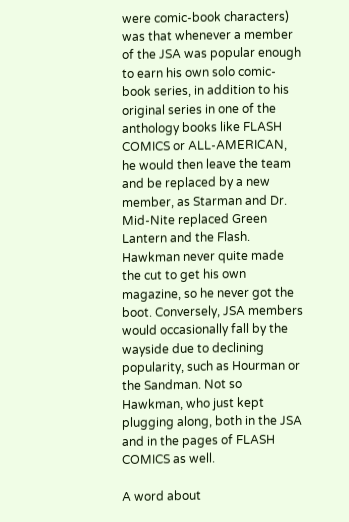were comic-book characters) was that whenever a member of the JSA was popular enough to earn his own solo comic-book series, in addition to his original series in one of the anthology books like FLASH COMICS or ALL-AMERICAN, he would then leave the team and be replaced by a new member, as Starman and Dr. Mid-Nite replaced Green Lantern and the Flash. Hawkman never quite made the cut to get his own magazine, so he never got the boot. Conversely, JSA members would occasionally fall by the wayside due to declining popularity, such as Hourman or the Sandman. Not so Hawkman, who just kept plugging along, both in the JSA and in the pages of FLASH COMICS as well.

A word about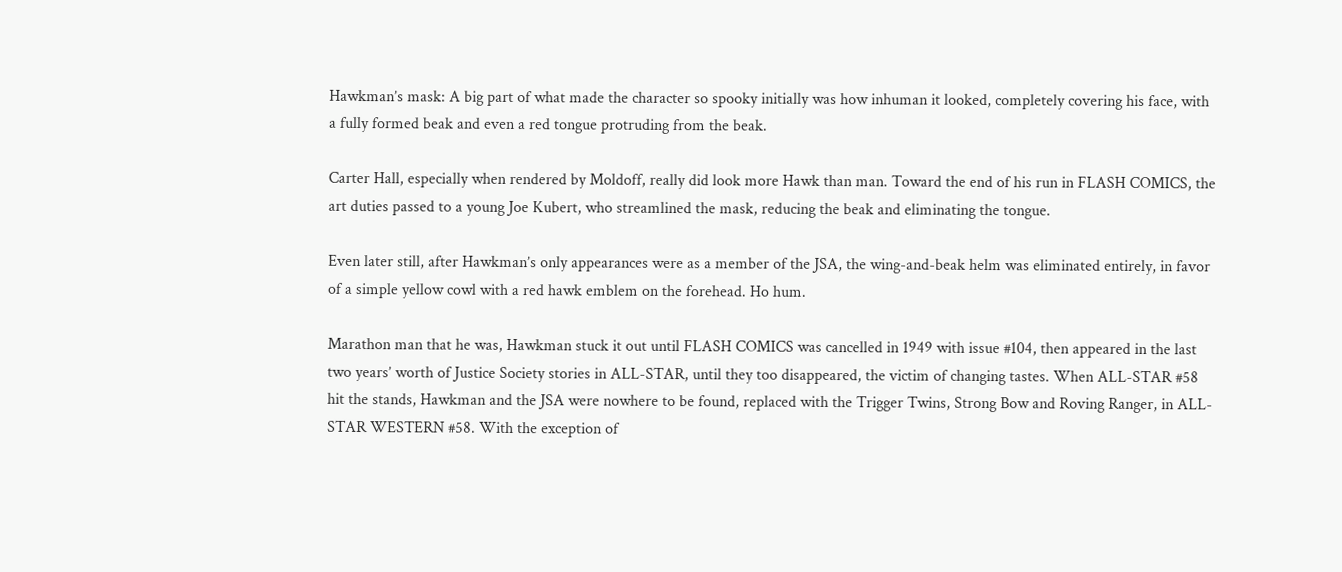Hawkman’s mask: A big part of what made the character so spooky initially was how inhuman it looked, completely covering his face, with a fully formed beak and even a red tongue protruding from the beak.

Carter Hall, especially when rendered by Moldoff, really did look more Hawk than man. Toward the end of his run in FLASH COMICS, the art duties passed to a young Joe Kubert, who streamlined the mask, reducing the beak and eliminating the tongue.

Even later still, after Hawkman’s only appearances were as a member of the JSA, the wing-and-beak helm was eliminated entirely, in favor of a simple yellow cowl with a red hawk emblem on the forehead. Ho hum.

Marathon man that he was, Hawkman stuck it out until FLASH COMICS was cancelled in 1949 with issue #104, then appeared in the last two years’ worth of Justice Society stories in ALL-STAR, until they too disappeared, the victim of changing tastes. When ALL-STAR #58 hit the stands, Hawkman and the JSA were nowhere to be found, replaced with the Trigger Twins, Strong Bow and Roving Ranger, in ALL-STAR WESTERN #58. With the exception of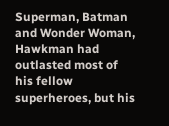Superman, Batman and Wonder Woman, Hawkman had outlasted most of his fellow superheroes, but his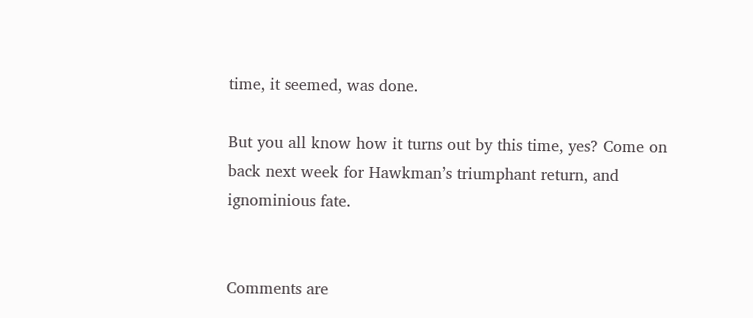time, it seemed, was done.

But you all know how it turns out by this time, yes? Come on back next week for Hawkman’s triumphant return, and ignominious fate.


Comments are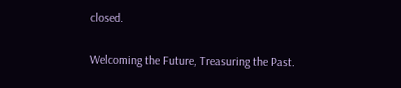closed.

Welcoming the Future, Treasuring the Past.